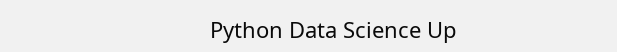Python Data Science Up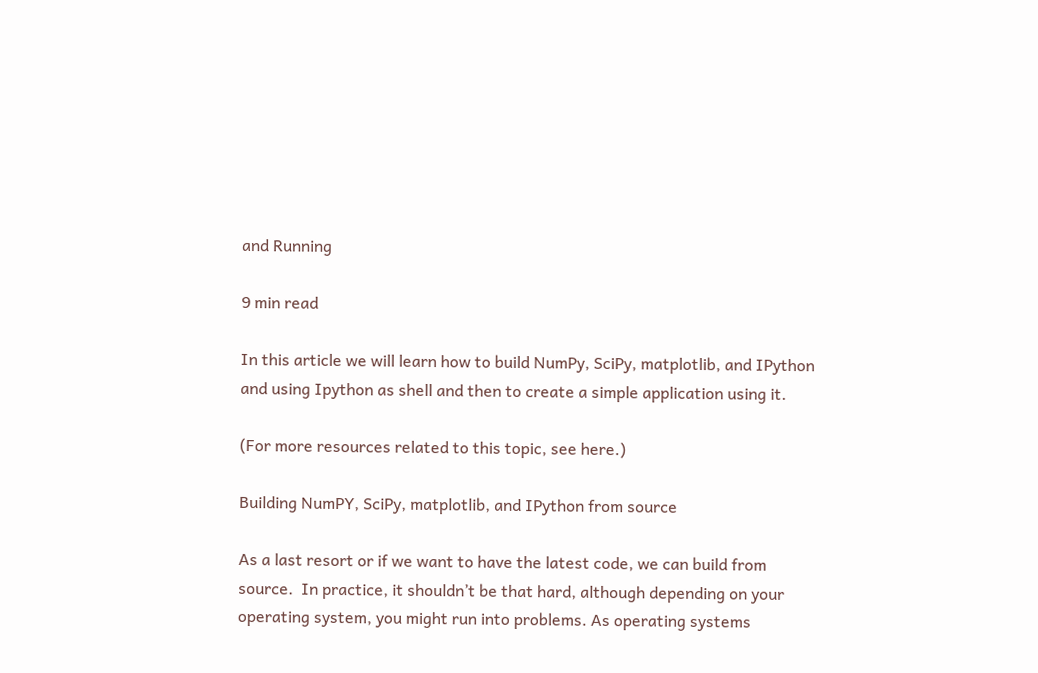and Running

9 min read

In this article we will learn how to build NumPy, SciPy, matplotlib, and IPython and using Ipython as shell and then to create a simple application using it.

(For more resources related to this topic, see here.)

Building NumPY, SciPy, matplotlib, and IPython from source

As a last resort or if we want to have the latest code, we can build from source.  In practice, it shouldn’t be that hard, although depending on your operating system, you might run into problems. As operating systems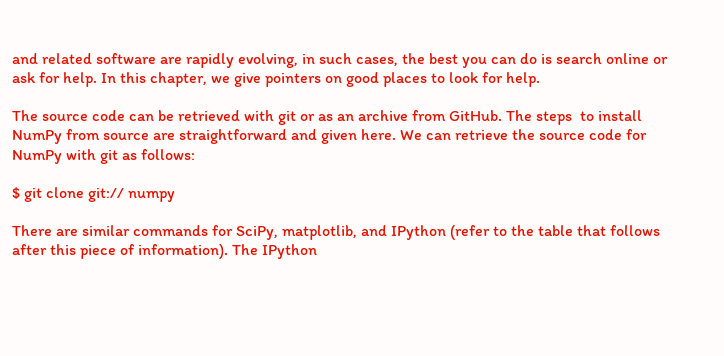and related software are rapidly evolving, in such cases, the best you can do is search online or ask for help. In this chapter, we give pointers on good places to look for help.

The source code can be retrieved with git or as an archive from GitHub. The steps  to install NumPy from source are straightforward and given here. We can retrieve the source code for NumPy with git as follows:

$ git clone git:// numpy

There are similar commands for SciPy, matplotlib, and IPython (refer to the table that follows after this piece of information). The IPython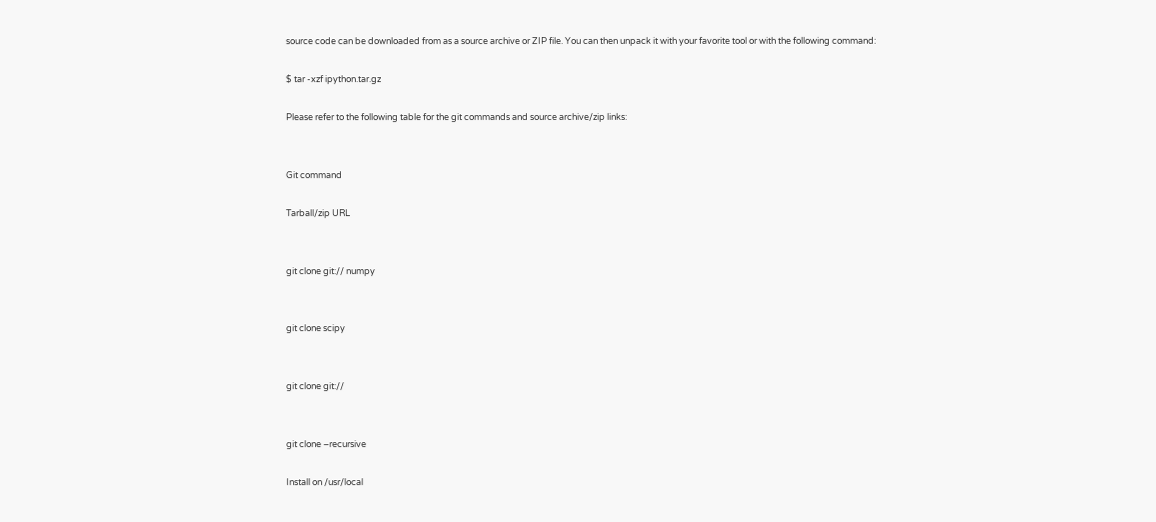source code can be downloaded from as a source archive or ZIP file. You can then unpack it with your favorite tool or with the following command:

$ tar -xzf ipython.tar.gz

Please refer to the following table for the git commands and source archive/zip links:


Git command

Tarball/zip URL


git clone git:// numpy


git clone scipy


git clone git://


git clone –recursive

Install on /usr/local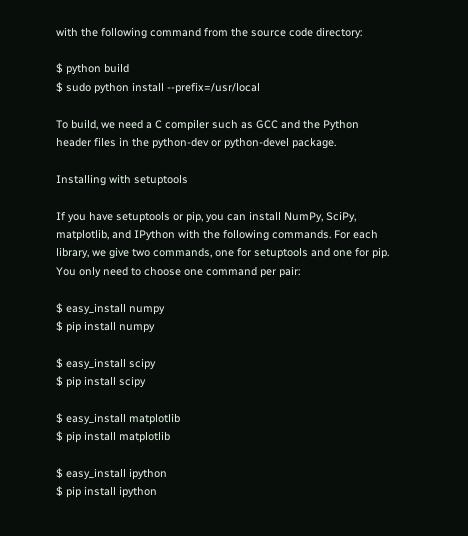with the following command from the source code directory:

$ python build
$ sudo python install --prefix=/usr/local

To build, we need a C compiler such as GCC and the Python header files in the python-dev or python-devel package.

Installing with setuptools

If you have setuptools or pip, you can install NumPy, SciPy, matplotlib, and IPython with the following commands. For each library, we give two commands, one for setuptools and one for pip. You only need to choose one command per pair:

$ easy_install numpy
$ pip install numpy

$ easy_install scipy
$ pip install scipy

$ easy_install matplotlib
$ pip install matplotlib

$ easy_install ipython
$ pip install ipython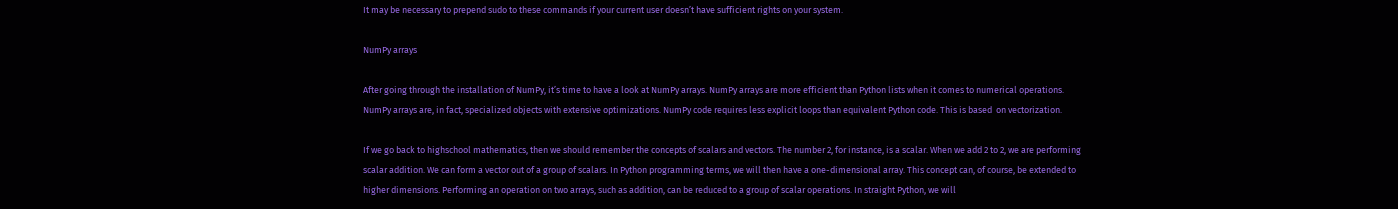It may be necessary to prepend sudo to these commands if your current user doesn’t have sufficient rights on your system.

NumPy arrays

After going through the installation of NumPy, it’s time to have a look at NumPy arrays. NumPy arrays are more efficient than Python lists when it comes to numerical operations. NumPy arrays are, in fact, specialized objects with extensive optimizations. NumPy code requires less explicit loops than equivalent Python code. This is based  on vectorization.

If we go back to highschool mathematics, then we should remember the concepts of scalars and vectors. The number 2, for instance, is a scalar. When we add 2 to 2, we are performing scalar addition. We can form a vector out of a group of scalars. In Python programming terms, we will then have a one-dimensional array. This concept can, of course, be extended to higher dimensions. Performing an operation on two arrays, such as addition, can be reduced to a group of scalar operations. In straight Python, we will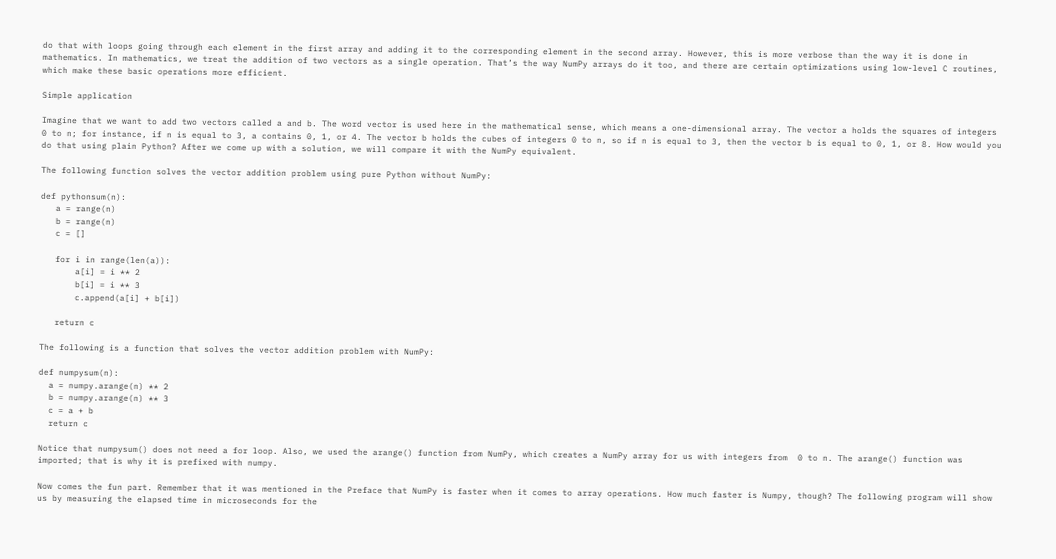do that with loops going through each element in the first array and adding it to the corresponding element in the second array. However, this is more verbose than the way it is done in mathematics. In mathematics, we treat the addition of two vectors as a single operation. That’s the way NumPy arrays do it too, and there are certain optimizations using low-level C routines, which make these basic operations more efficient.

Simple application

Imagine that we want to add two vectors called a and b. The word vector is used here in the mathematical sense, which means a one-dimensional array. The vector a holds the squares of integers 0 to n; for instance, if n is equal to 3, a contains 0, 1, or 4. The vector b holds the cubes of integers 0 to n, so if n is equal to 3, then the vector b is equal to 0, 1, or 8. How would you do that using plain Python? After we come up with a solution, we will compare it with the NumPy equivalent.

The following function solves the vector addition problem using pure Python without NumPy:

def pythonsum(n):
   a = range(n)
   b = range(n)
   c = []

   for i in range(len(a)):
       a[i] = i ** 2
       b[i] = i ** 3
       c.append(a[i] + b[i])

   return c

The following is a function that solves the vector addition problem with NumPy:

def numpysum(n):
  a = numpy.arange(n) ** 2
  b = numpy.arange(n) ** 3
  c = a + b
  return c

Notice that numpysum() does not need a for loop. Also, we used the arange() function from NumPy, which creates a NumPy array for us with integers from  0 to n. The arange() function was imported; that is why it is prefixed with numpy.

Now comes the fun part. Remember that it was mentioned in the Preface that NumPy is faster when it comes to array operations. How much faster is Numpy, though? The following program will show us by measuring the elapsed time in microseconds for the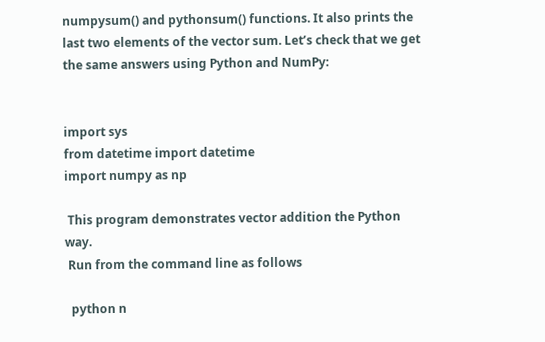numpysum() and pythonsum() functions. It also prints the last two elements of the vector sum. Let’s check that we get the same answers using Python and NumPy:


import sys
from datetime import datetime
import numpy as np

 This program demonstrates vector addition the Python way.
 Run from the command line as follows

  python n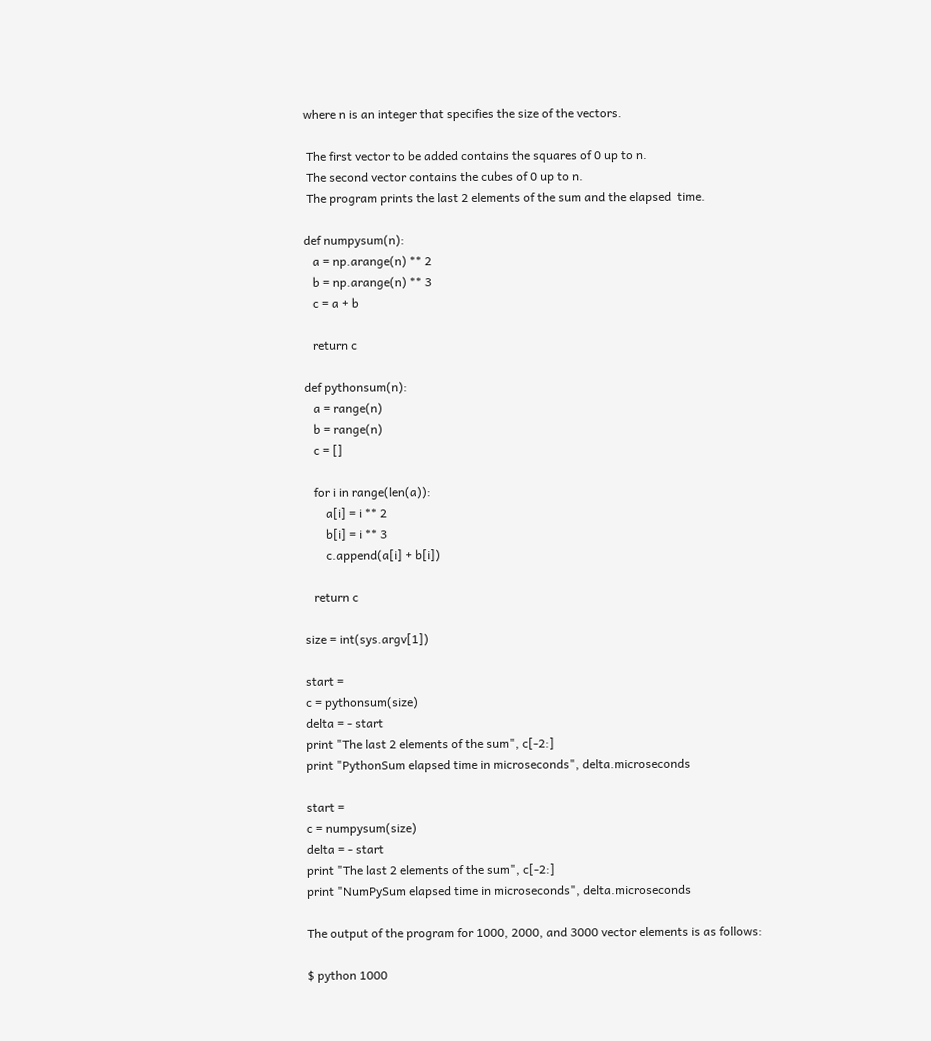where n is an integer that specifies the size of the vectors.

 The first vector to be added contains the squares of 0 up to n.
 The second vector contains the cubes of 0 up to n.
 The program prints the last 2 elements of the sum and the elapsed  time.

def numpysum(n):
   a = np.arange(n) ** 2
   b = np.arange(n) ** 3
   c = a + b

   return c

def pythonsum(n):
   a = range(n)
   b = range(n)
   c = []

   for i in range(len(a)):
       a[i] = i ** 2
       b[i] = i ** 3
       c.append(a[i] + b[i])

   return c

size = int(sys.argv[1])

start =
c = pythonsum(size)
delta = - start
print "The last 2 elements of the sum", c[-2:]
print "PythonSum elapsed time in microseconds", delta.microseconds

start =
c = numpysum(size)
delta = - start
print "The last 2 elements of the sum", c[-2:]
print "NumPySum elapsed time in microseconds", delta.microseconds

The output of the program for 1000, 2000, and 3000 vector elements is as follows:

$ python 1000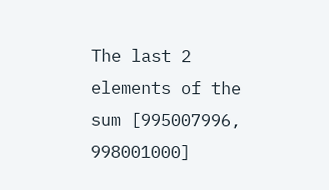The last 2 elements of the sum [995007996, 998001000]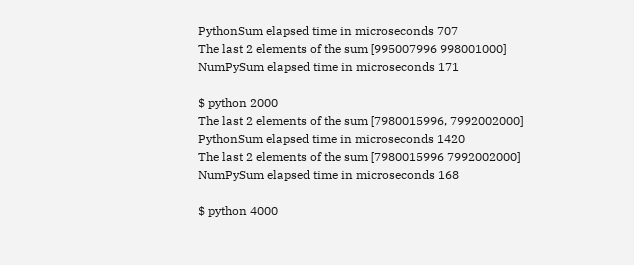PythonSum elapsed time in microseconds 707
The last 2 elements of the sum [995007996 998001000]
NumPySum elapsed time in microseconds 171

$ python 2000
The last 2 elements of the sum [7980015996, 7992002000]
PythonSum elapsed time in microseconds 1420
The last 2 elements of the sum [7980015996 7992002000]
NumPySum elapsed time in microseconds 168

$ python 4000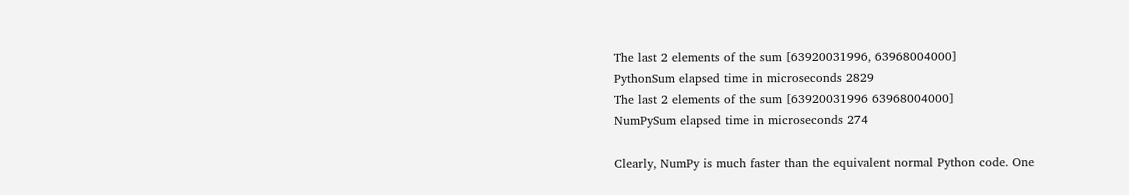The last 2 elements of the sum [63920031996, 63968004000]
PythonSum elapsed time in microseconds 2829
The last 2 elements of the sum [63920031996 63968004000]
NumPySum elapsed time in microseconds 274

Clearly, NumPy is much faster than the equivalent normal Python code. One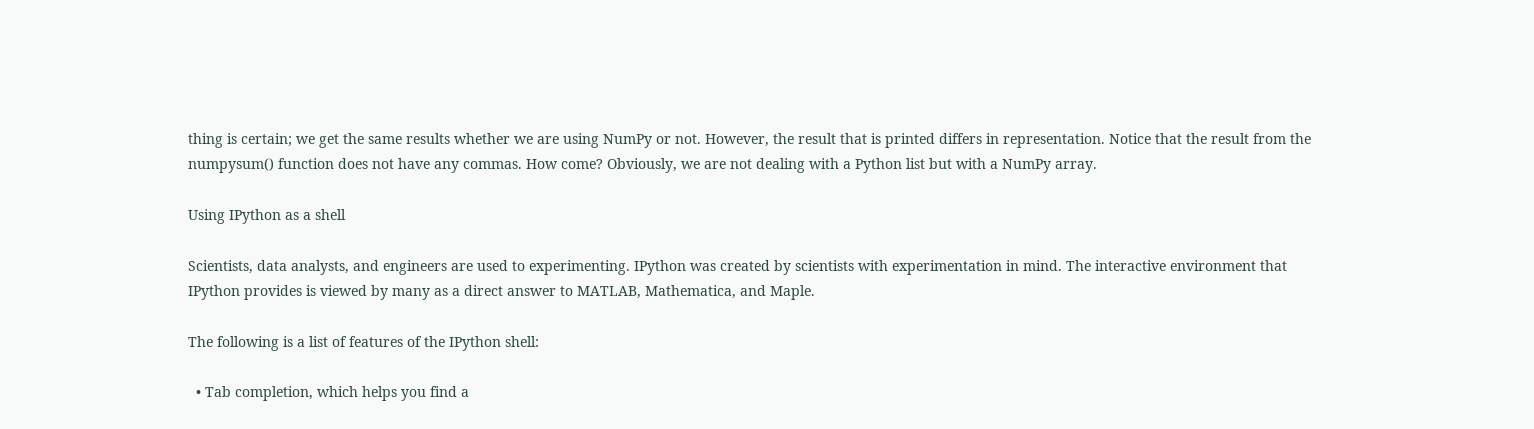thing is certain; we get the same results whether we are using NumPy or not. However, the result that is printed differs in representation. Notice that the result from the numpysum() function does not have any commas. How come? Obviously, we are not dealing with a Python list but with a NumPy array.

Using IPython as a shell

Scientists, data analysts, and engineers are used to experimenting. IPython was created by scientists with experimentation in mind. The interactive environment that IPython provides is viewed by many as a direct answer to MATLAB, Mathematica, and Maple.

The following is a list of features of the IPython shell:

  • Tab completion, which helps you find a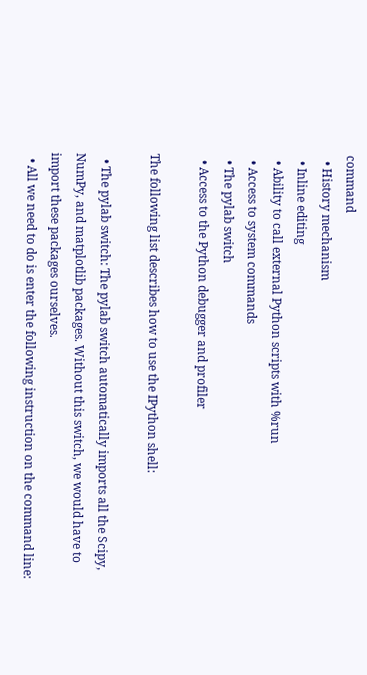command
  • History mechanism
  • Inline editing
  • Ability to call external Python scripts with %run
  • Access to system commands
  • The pylab switch
  • Access to the Python debugger and profiler

The following list describes how to use the IPython shell:

  • The pylab switch: The pylab switch automatically imports all the Scipy, NumPy, and matplotlib packages. Without this switch, we would have to import these packages ourselves.
  • All we need to do is enter the following instruction on the command line: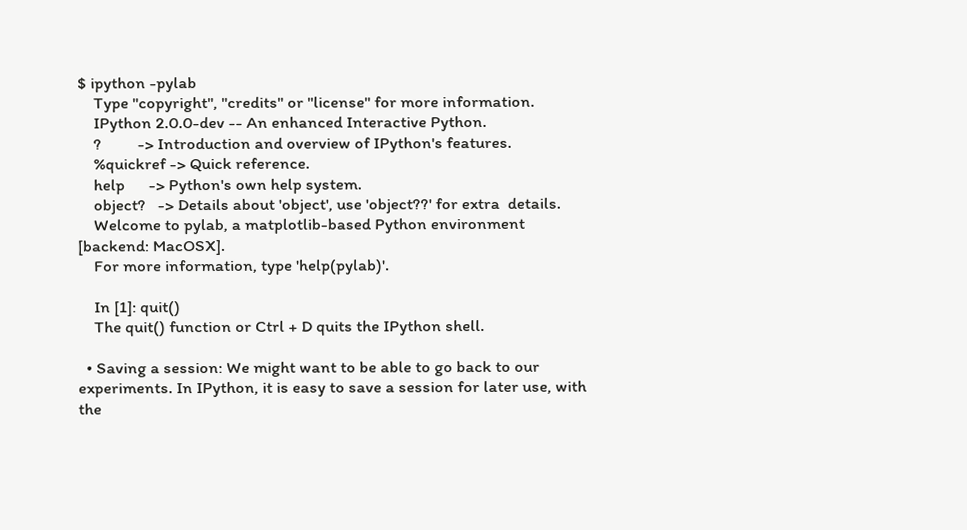$ ipython -pylab
    Type "copyright", "credits" or "license" for more information.
    IPython 2.0.0-dev -- An enhanced Interactive Python.
    ?         -> Introduction and overview of IPython's features.
    %quickref -> Quick reference.
    help      -> Python's own help system.
    object?   -> Details about 'object', use 'object??' for extra  details.
    Welcome to pylab, a matplotlib-based Python environment  [backend: MacOSX].
    For more information, type 'help(pylab)'.

    In [1]: quit()
    The quit() function or Ctrl + D quits the IPython shell.

  • Saving a session: We might want to be able to go back to our experiments. In IPython, it is easy to save a session for later use, with the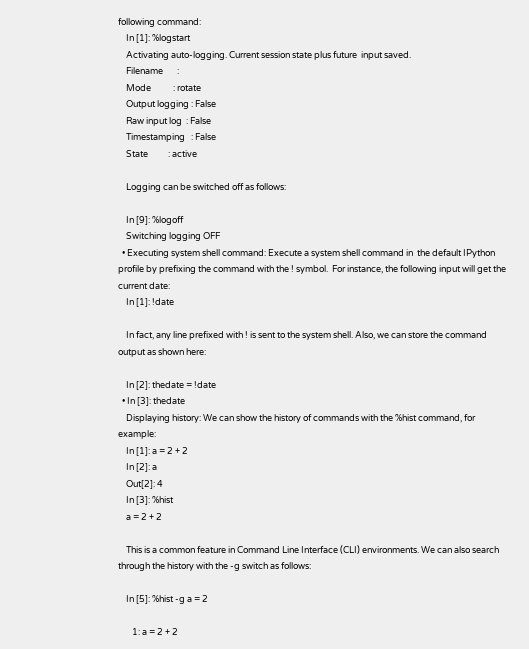following command:
    In [1]: %logstart
    Activating auto-logging. Current session state plus future  input saved.
    Filename       :
    Mode           : rotate
    Output logging : False
    Raw input log  : False
    Timestamping   : False
    State          : active

    Logging can be switched off as follows:

    In [9]: %logoff
    Switching logging OFF
  • Executing system shell command: Execute a system shell command in  the default IPython profile by prefixing the command with the ! symbol.  For instance, the following input will get the current date:
    In [1]: !date

    In fact, any line prefixed with ! is sent to the system shell. Also, we can store the command output as shown here:

    In [2]: thedate = !date
  • In [3]: thedate
    Displaying history: We can show the history of commands with the %hist command, for example:
    In [1]: a = 2 + 2
    In [2]: a
    Out[2]: 4
    In [3]: %hist
    a = 2 + 2

    This is a common feature in Command Line Interface (CLI) environments. We can also search through the history with the -g switch as follows:

    In [5]: %hist -g a = 2

       1: a = 2 + 2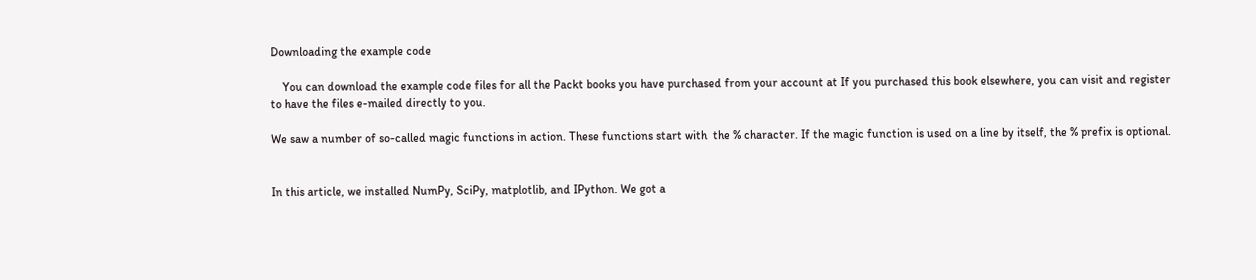Downloading the example code

    You can download the example code files for all the Packt books you have purchased from your account at If you purchased this book elsewhere, you can visit and register to have the files e-mailed directly to you.

We saw a number of so-called magic functions in action. These functions start with  the % character. If the magic function is used on a line by itself, the % prefix is optional.


In this article, we installed NumPy, SciPy, matplotlib, and IPython. We got a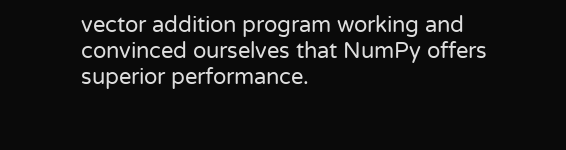vector addition program working and convinced ourselves that NumPy offers superior performance.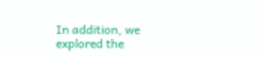In addition, we explored the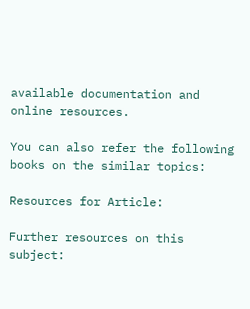available documentation and online resources.

You can also refer the following books on the similar topics:

Resources for Article:

Further resources on this subject: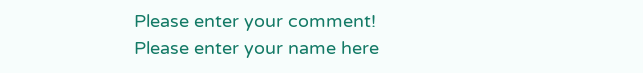Please enter your comment!
Please enter your name here